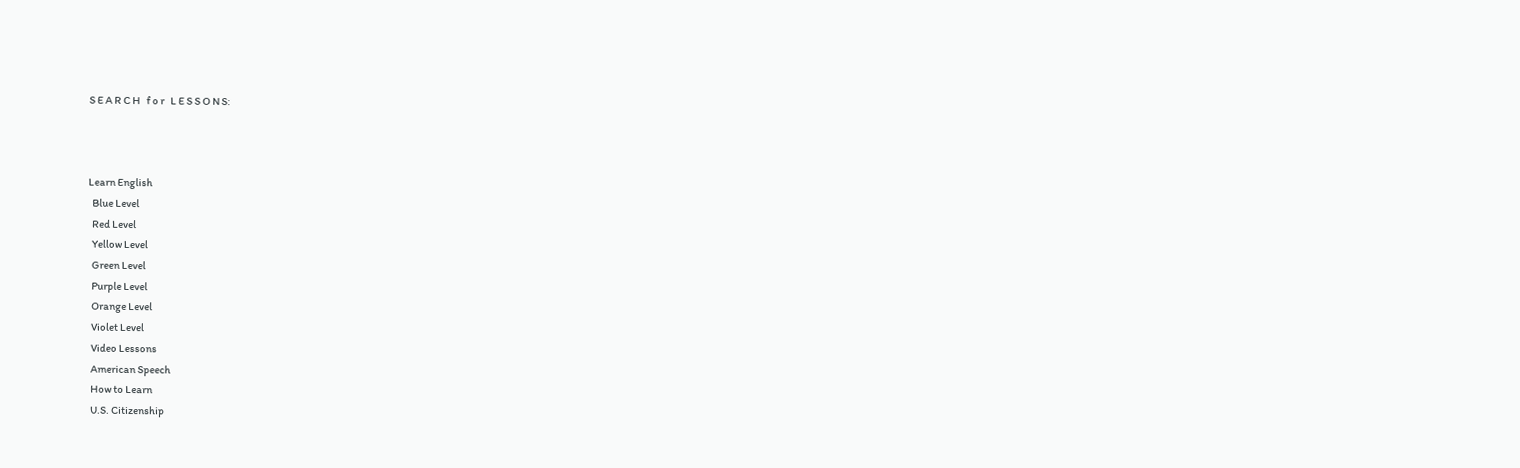S E A R C H   f o r   L E S S O N S:



Learn English
  Blue Level
  Red Level
  Yellow Level
  Green Level
  Purple Level
  Orange Level
  Violet Level
  Video Lessons
  American Speech
  How to Learn
  U.S. Citizenship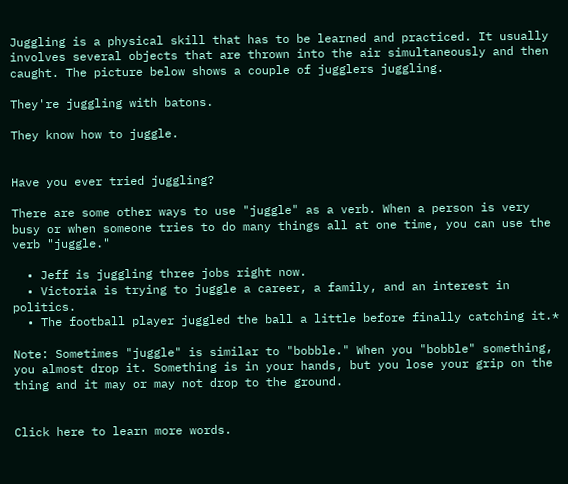Juggling is a physical skill that has to be learned and practiced. It usually involves several objects that are thrown into the air simultaneously and then caught. The picture below shows a couple of jugglers juggling.

They're juggling with batons.

They know how to juggle.


Have you ever tried juggling?

There are some other ways to use "juggle" as a verb. When a person is very busy or when someone tries to do many things all at one time, you can use the verb "juggle."

  • Jeff is juggling three jobs right now.
  • Victoria is trying to juggle a career, a family, and an interest in politics.
  • The football player juggled the ball a little before finally catching it.*

Note: Sometimes "juggle" is similar to "bobble." When you "bobble" something, you almost drop it. Something is in your hands, but you lose your grip on the thing and it may or may not drop to the ground.


Click here to learn more words.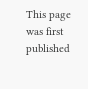This page was first published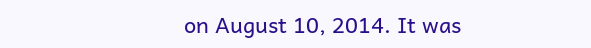on August 10, 2014. It was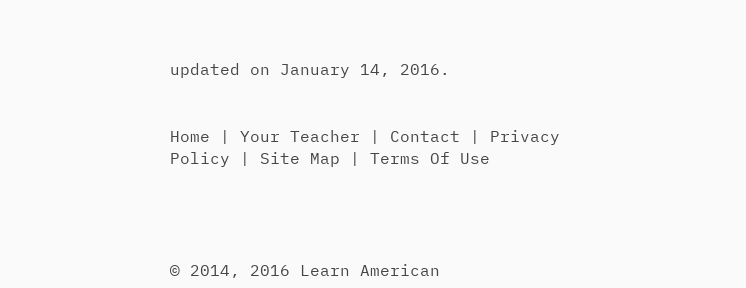updated on January 14, 2016.


Home | Your Teacher | Contact | Privacy Policy | Site Map | Terms Of Use




© 2014, 2016 Learn American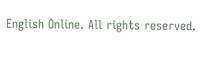English Online. All rights reserved.